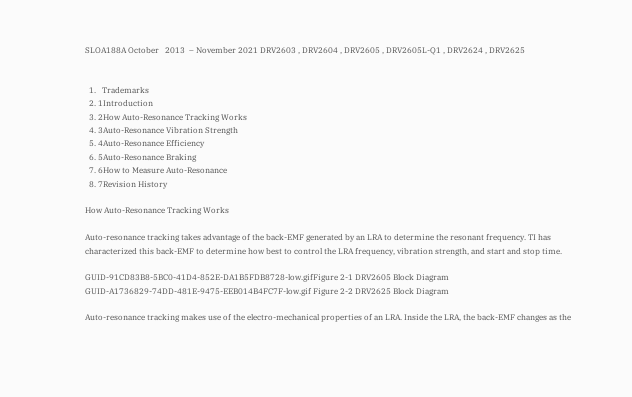SLOA188A October   2013  – November 2021 DRV2603 , DRV2604 , DRV2605 , DRV2605L-Q1 , DRV2624 , DRV2625


  1.   Trademarks
  2. 1Introduction
  3. 2How Auto-Resonance Tracking Works
  4. 3Auto-Resonance Vibration Strength
  5. 4Auto-Resonance Efficiency
  6. 5Auto-Resonance Braking
  7. 6How to Measure Auto-Resonance
  8. 7Revision History

How Auto-Resonance Tracking Works

Auto-resonance tracking takes advantage of the back-EMF generated by an LRA to determine the resonant frequency. TI has characterized this back-EMF to determine how best to control the LRA frequency, vibration strength, and start and stop time.

GUID-91CD83B8-5BC0-41D4-852E-DA1B5FDB8728-low.gifFigure 2-1 DRV2605 Block Diagram
GUID-A1736829-74DD-481E-9475-EEB014B4FC7F-low.gif Figure 2-2 DRV2625 Block Diagram

Auto-resonance tracking makes use of the electro-mechanical properties of an LRA. Inside the LRA, the back-EMF changes as the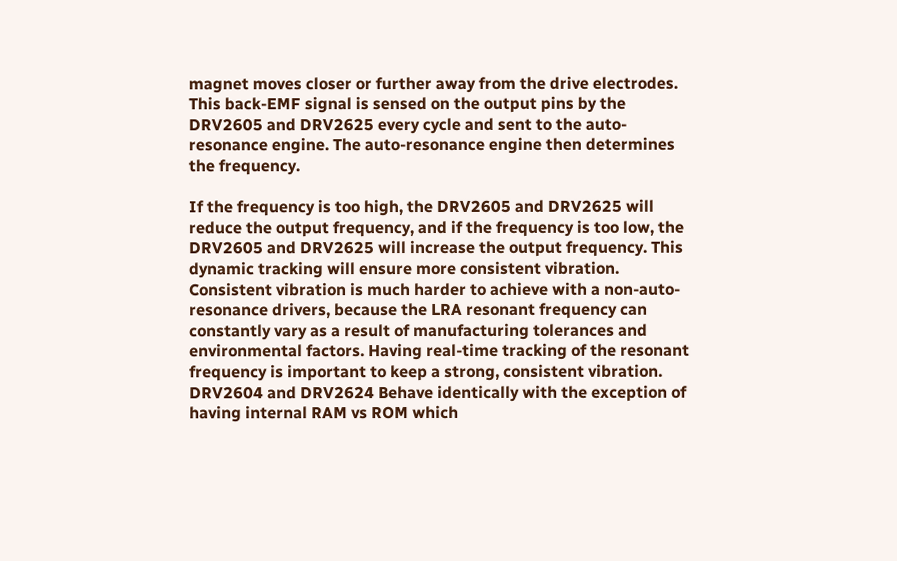magnet moves closer or further away from the drive electrodes. This back-EMF signal is sensed on the output pins by the DRV2605 and DRV2625 every cycle and sent to the auto-resonance engine. The auto-resonance engine then determines the frequency.

If the frequency is too high, the DRV2605 and DRV2625 will reduce the output frequency, and if the frequency is too low, the DRV2605 and DRV2625 will increase the output frequency. This dynamic tracking will ensure more consistent vibration. Consistent vibration is much harder to achieve with a non-auto-resonance drivers, because the LRA resonant frequency can constantly vary as a result of manufacturing tolerances and environmental factors. Having real-time tracking of the resonant frequency is important to keep a strong, consistent vibration. DRV2604 and DRV2624 Behave identically with the exception of having internal RAM vs ROM which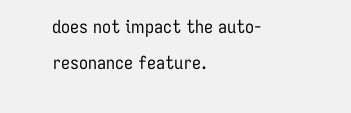does not impact the auto-resonance feature.